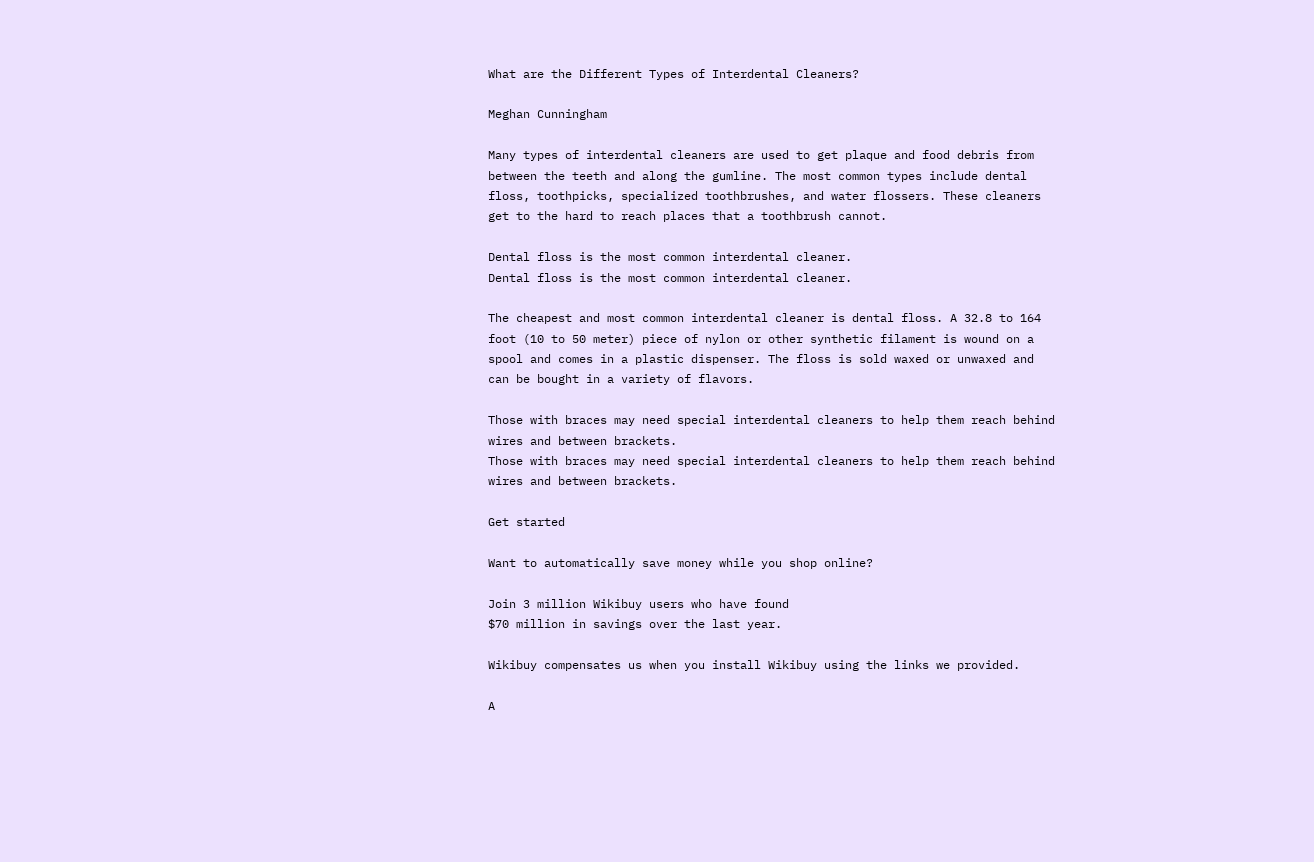What are the Different Types of Interdental Cleaners?

Meghan Cunningham

Many types of interdental cleaners are used to get plaque and food debris from between the teeth and along the gumline. The most common types include dental floss, toothpicks, specialized toothbrushes, and water flossers. These cleaners get to the hard to reach places that a toothbrush cannot.

Dental floss is the most common interdental cleaner.
Dental floss is the most common interdental cleaner.

The cheapest and most common interdental cleaner is dental floss. A 32.8 to 164 foot (10 to 50 meter) piece of nylon or other synthetic filament is wound on a spool and comes in a plastic dispenser. The floss is sold waxed or unwaxed and can be bought in a variety of flavors.

Those with braces may need special interdental cleaners to help them reach behind wires and between brackets.
Those with braces may need special interdental cleaners to help them reach behind wires and between brackets.

Get started

Want to automatically save money while you shop online?

Join 3 million Wikibuy users who have found
$70 million in savings over the last year.

Wikibuy compensates us when you install Wikibuy using the links we provided.

A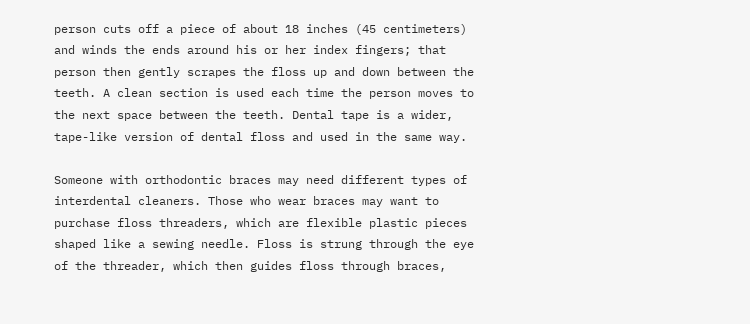person cuts off a piece of about 18 inches (45 centimeters) and winds the ends around his or her index fingers; that person then gently scrapes the floss up and down between the teeth. A clean section is used each time the person moves to the next space between the teeth. Dental tape is a wider, tape-like version of dental floss and used in the same way.

Someone with orthodontic braces may need different types of interdental cleaners. Those who wear braces may want to purchase floss threaders, which are flexible plastic pieces shaped like a sewing needle. Floss is strung through the eye of the threader, which then guides floss through braces,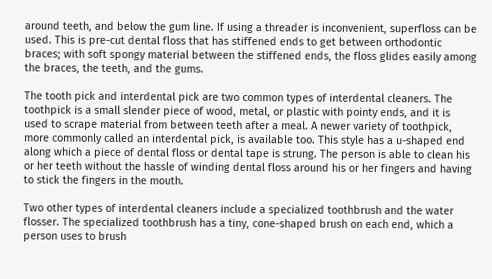around teeth, and below the gum line. If using a threader is inconvenient, superfloss can be used. This is pre-cut dental floss that has stiffened ends to get between orthodontic braces; with soft spongy material between the stiffened ends, the floss glides easily among the braces, the teeth, and the gums.

The tooth pick and interdental pick are two common types of interdental cleaners. The toothpick is a small slender piece of wood, metal, or plastic with pointy ends, and it is used to scrape material from between teeth after a meal. A newer variety of toothpick, more commonly called an interdental pick, is available too. This style has a u-shaped end along which a piece of dental floss or dental tape is strung. The person is able to clean his or her teeth without the hassle of winding dental floss around his or her fingers and having to stick the fingers in the mouth.

Two other types of interdental cleaners include a specialized toothbrush and the water flosser. The specialized toothbrush has a tiny, cone-shaped brush on each end, which a person uses to brush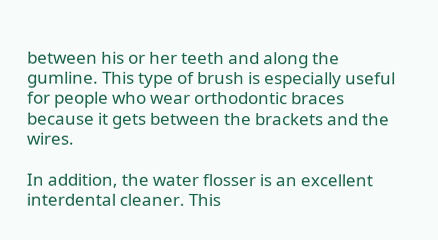between his or her teeth and along the gumline. This type of brush is especially useful for people who wear orthodontic braces because it gets between the brackets and the wires.

In addition, the water flosser is an excellent interdental cleaner. This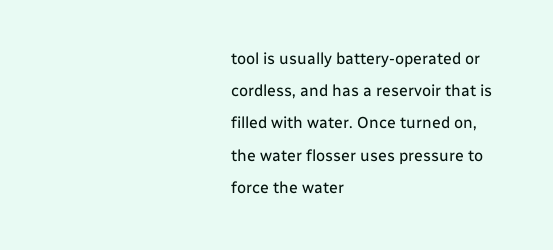tool is usually battery-operated or cordless, and has a reservoir that is filled with water. Once turned on, the water flosser uses pressure to force the water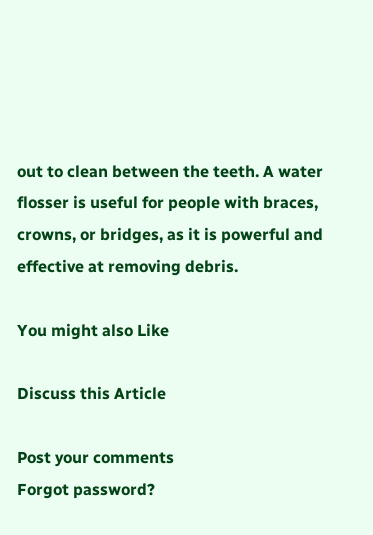out to clean between the teeth. A water flosser is useful for people with braces, crowns, or bridges, as it is powerful and effective at removing debris.

You might also Like

Discuss this Article

Post your comments
Forgot password?